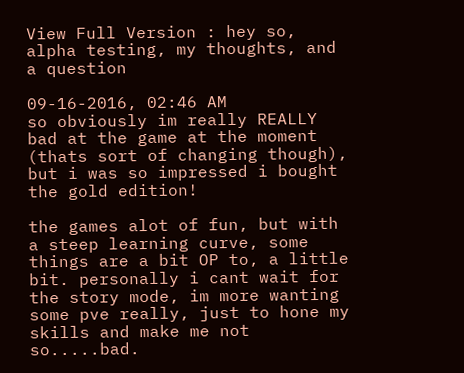View Full Version : hey so, alpha testing, my thoughts, and a question

09-16-2016, 02:46 AM
so obviously im really REALLY bad at the game at the moment (thats sort of changing though), but i was so impressed i bought the gold edition!

the games alot of fun, but with a steep learning curve, some things are a bit OP to, a little bit. personally i cant wait for the story mode, im more wanting some pve really, just to hone my skills and make me not so.....bad.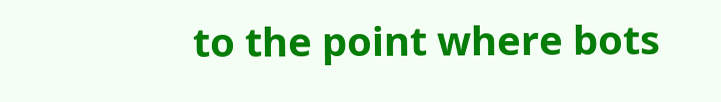to the point where bots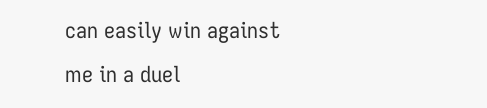can easily win against me in a duel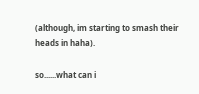(although, im starting to smash their heads in haha).

so......what can i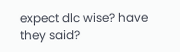expect dlc wise? have they said?